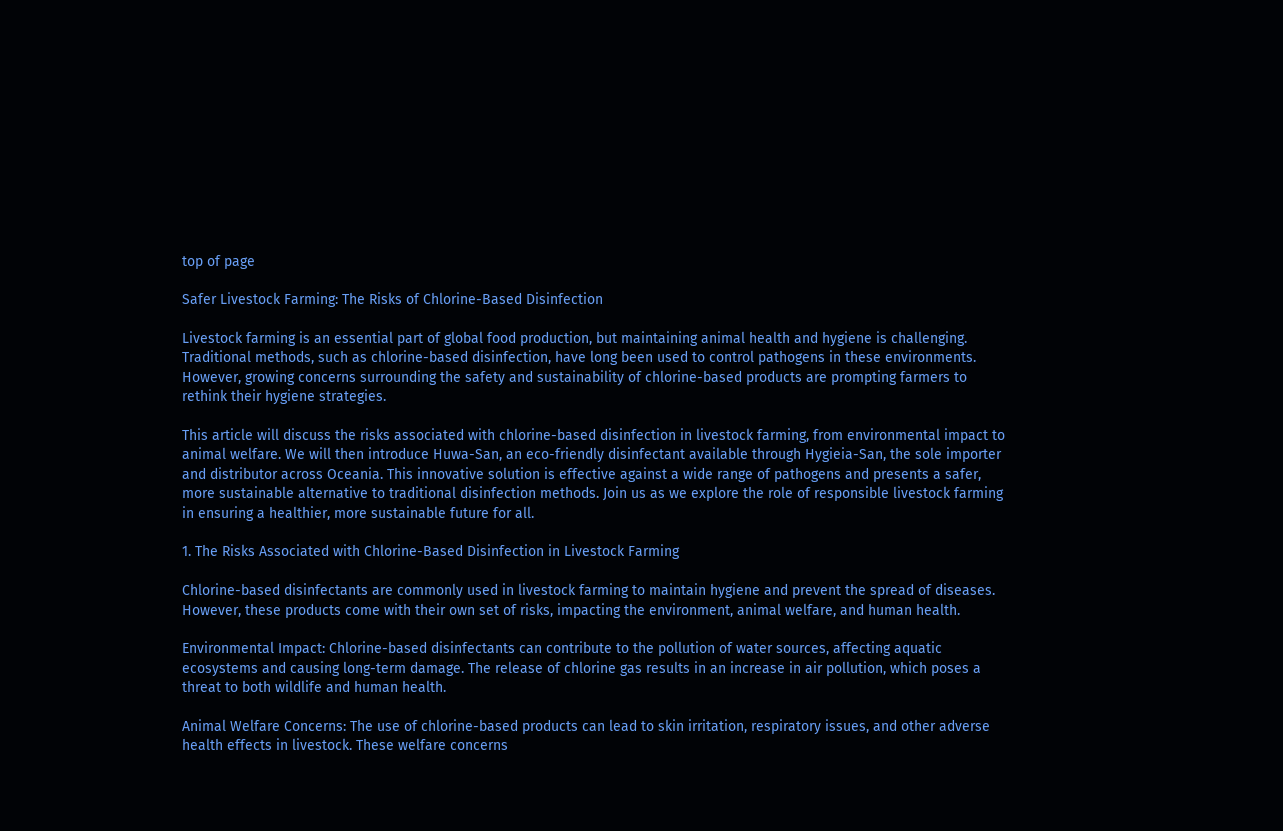top of page

Safer Livestock Farming: The Risks of Chlorine-Based Disinfection

Livestock farming is an essential part of global food production, but maintaining animal health and hygiene is challenging. Traditional methods, such as chlorine-based disinfection, have long been used to control pathogens in these environments. However, growing concerns surrounding the safety and sustainability of chlorine-based products are prompting farmers to rethink their hygiene strategies.

This article will discuss the risks associated with chlorine-based disinfection in livestock farming, from environmental impact to animal welfare. We will then introduce Huwa-San, an eco-friendly disinfectant available through Hygieia-San, the sole importer and distributor across Oceania. This innovative solution is effective against a wide range of pathogens and presents a safer, more sustainable alternative to traditional disinfection methods. Join us as we explore the role of responsible livestock farming in ensuring a healthier, more sustainable future for all.

1. The Risks Associated with Chlorine-Based Disinfection in Livestock Farming

Chlorine-based disinfectants are commonly used in livestock farming to maintain hygiene and prevent the spread of diseases. However, these products come with their own set of risks, impacting the environment, animal welfare, and human health.

Environmental Impact: Chlorine-based disinfectants can contribute to the pollution of water sources, affecting aquatic ecosystems and causing long-term damage. The release of chlorine gas results in an increase in air pollution, which poses a threat to both wildlife and human health.

Animal Welfare Concerns: The use of chlorine-based products can lead to skin irritation, respiratory issues, and other adverse health effects in livestock. These welfare concerns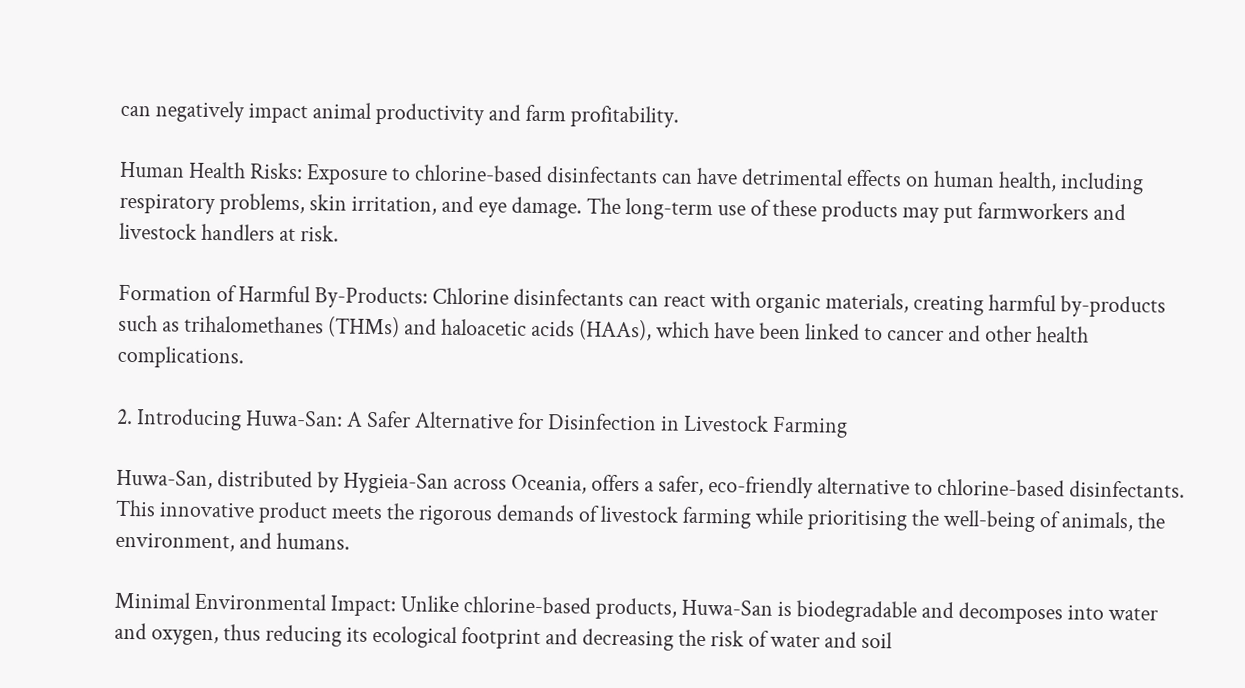can negatively impact animal productivity and farm profitability.

Human Health Risks: Exposure to chlorine-based disinfectants can have detrimental effects on human health, including respiratory problems, skin irritation, and eye damage. The long-term use of these products may put farmworkers and livestock handlers at risk.

Formation of Harmful By-Products: Chlorine disinfectants can react with organic materials, creating harmful by-products such as trihalomethanes (THMs) and haloacetic acids (HAAs), which have been linked to cancer and other health complications.

2. Introducing Huwa-San: A Safer Alternative for Disinfection in Livestock Farming

Huwa-San, distributed by Hygieia-San across Oceania, offers a safer, eco-friendly alternative to chlorine-based disinfectants. This innovative product meets the rigorous demands of livestock farming while prioritising the well-being of animals, the environment, and humans.

Minimal Environmental Impact: Unlike chlorine-based products, Huwa-San is biodegradable and decomposes into water and oxygen, thus reducing its ecological footprint and decreasing the risk of water and soil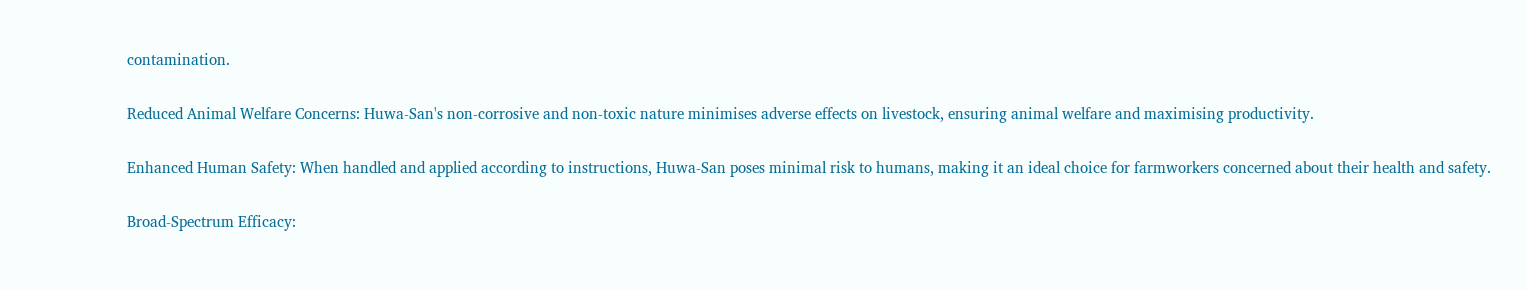contamination.

Reduced Animal Welfare Concerns: Huwa-San's non-corrosive and non-toxic nature minimises adverse effects on livestock, ensuring animal welfare and maximising productivity.

Enhanced Human Safety: When handled and applied according to instructions, Huwa-San poses minimal risk to humans, making it an ideal choice for farmworkers concerned about their health and safety.

Broad-Spectrum Efficacy: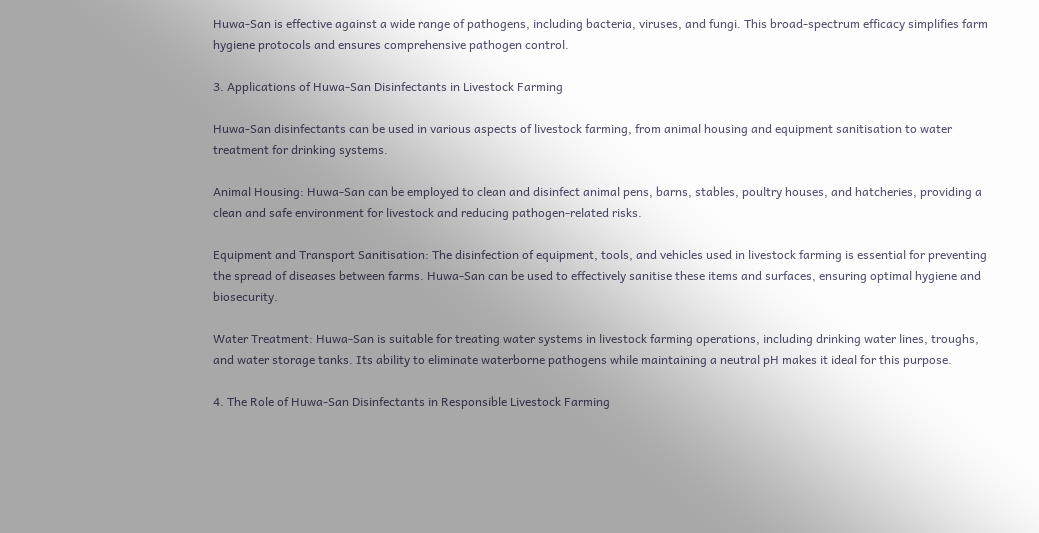Huwa-San is effective against a wide range of pathogens, including bacteria, viruses, and fungi. This broad-spectrum efficacy simplifies farm hygiene protocols and ensures comprehensive pathogen control.

3. Applications of Huwa-San Disinfectants in Livestock Farming

Huwa-San disinfectants can be used in various aspects of livestock farming, from animal housing and equipment sanitisation to water treatment for drinking systems.

Animal Housing: Huwa-San can be employed to clean and disinfect animal pens, barns, stables, poultry houses, and hatcheries, providing a clean and safe environment for livestock and reducing pathogen-related risks.

Equipment and Transport Sanitisation: The disinfection of equipment, tools, and vehicles used in livestock farming is essential for preventing the spread of diseases between farms. Huwa-San can be used to effectively sanitise these items and surfaces, ensuring optimal hygiene and biosecurity.

Water Treatment: Huwa-San is suitable for treating water systems in livestock farming operations, including drinking water lines, troughs, and water storage tanks. Its ability to eliminate waterborne pathogens while maintaining a neutral pH makes it ideal for this purpose.

4. The Role of Huwa-San Disinfectants in Responsible Livestock Farming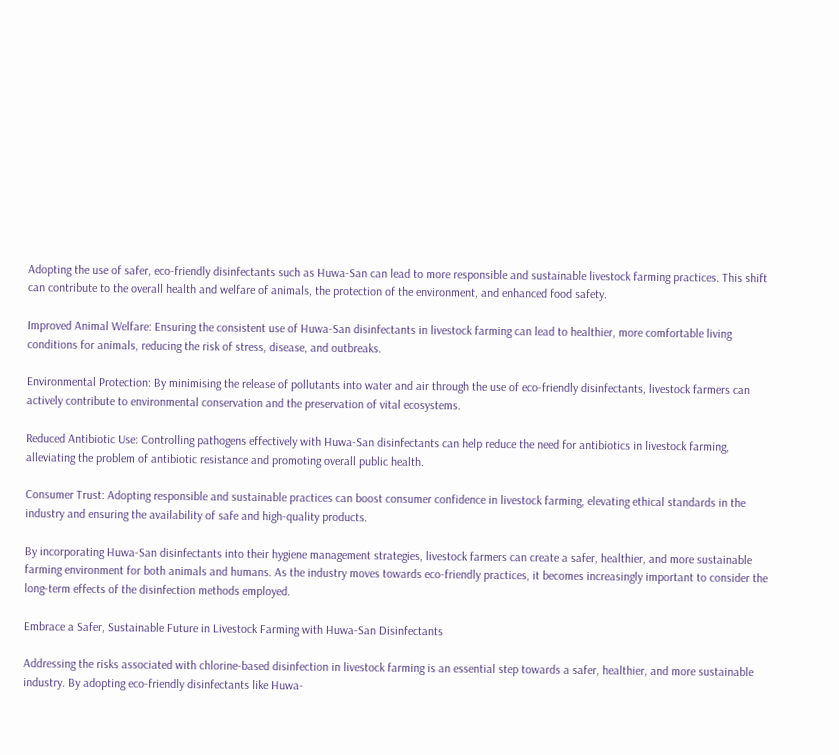Adopting the use of safer, eco-friendly disinfectants such as Huwa-San can lead to more responsible and sustainable livestock farming practices. This shift can contribute to the overall health and welfare of animals, the protection of the environment, and enhanced food safety.

Improved Animal Welfare: Ensuring the consistent use of Huwa-San disinfectants in livestock farming can lead to healthier, more comfortable living conditions for animals, reducing the risk of stress, disease, and outbreaks.

Environmental Protection: By minimising the release of pollutants into water and air through the use of eco-friendly disinfectants, livestock farmers can actively contribute to environmental conservation and the preservation of vital ecosystems.

Reduced Antibiotic Use: Controlling pathogens effectively with Huwa-San disinfectants can help reduce the need for antibiotics in livestock farming, alleviating the problem of antibiotic resistance and promoting overall public health.

Consumer Trust: Adopting responsible and sustainable practices can boost consumer confidence in livestock farming, elevating ethical standards in the industry and ensuring the availability of safe and high-quality products.

By incorporating Huwa-San disinfectants into their hygiene management strategies, livestock farmers can create a safer, healthier, and more sustainable farming environment for both animals and humans. As the industry moves towards eco-friendly practices, it becomes increasingly important to consider the long-term effects of the disinfection methods employed.

Embrace a Safer, Sustainable Future in Livestock Farming with Huwa-San Disinfectants

Addressing the risks associated with chlorine-based disinfection in livestock farming is an essential step towards a safer, healthier, and more sustainable industry. By adopting eco-friendly disinfectants like Huwa-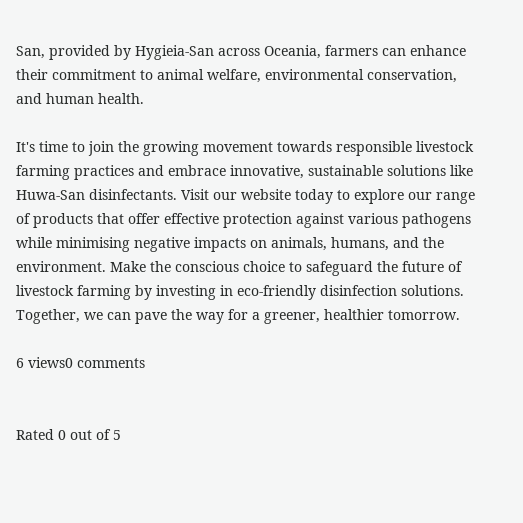San, provided by Hygieia-San across Oceania, farmers can enhance their commitment to animal welfare, environmental conservation, and human health.

It's time to join the growing movement towards responsible livestock farming practices and embrace innovative, sustainable solutions like Huwa-San disinfectants. Visit our website today to explore our range of products that offer effective protection against various pathogens while minimising negative impacts on animals, humans, and the environment. Make the conscious choice to safeguard the future of livestock farming by investing in eco-friendly disinfection solutions. Together, we can pave the way for a greener, healthier tomorrow.

6 views0 comments


Rated 0 out of 5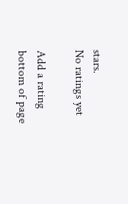stars.
No ratings yet

Add a rating
bottom of page